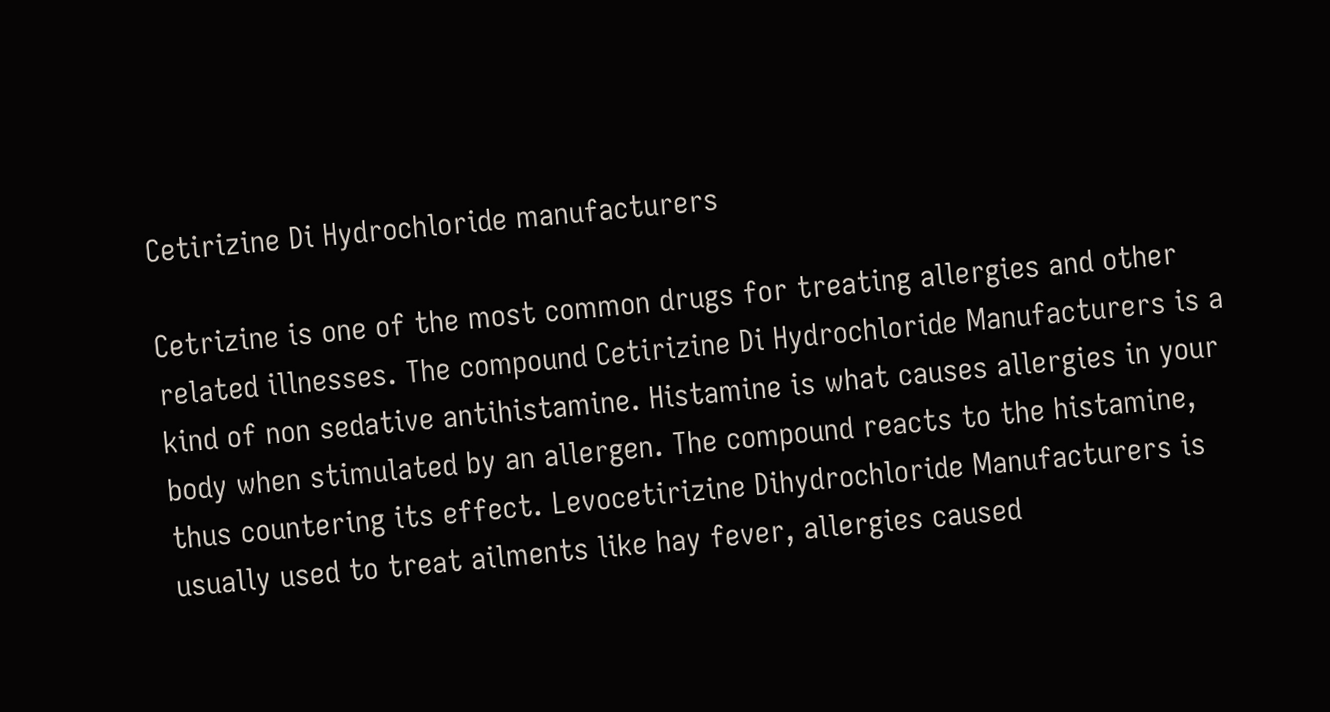Cetirizine Di Hydrochloride manufacturers

Cetrizine is one of the most common drugs for treating allergies and other related illnesses. The compound Cetirizine Di Hydrochloride Manufacturers is a kind of non sedative antihistamine. Histamine is what causes allergies in your body when stimulated by an allergen. The compound reacts to the histamine, thus countering its effect. Levocetirizine Dihydrochloride Manufacturers is usually used to treat ailments like hay fever, allergies caused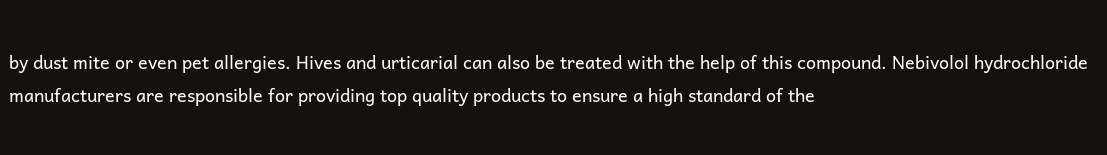by dust mite or even pet allergies. Hives and urticarial can also be treated with the help of this compound. Nebivolol hydrochloride manufacturers are responsible for providing top quality products to ensure a high standard of the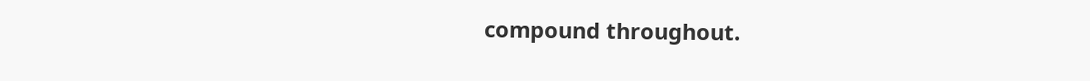compound throughout.